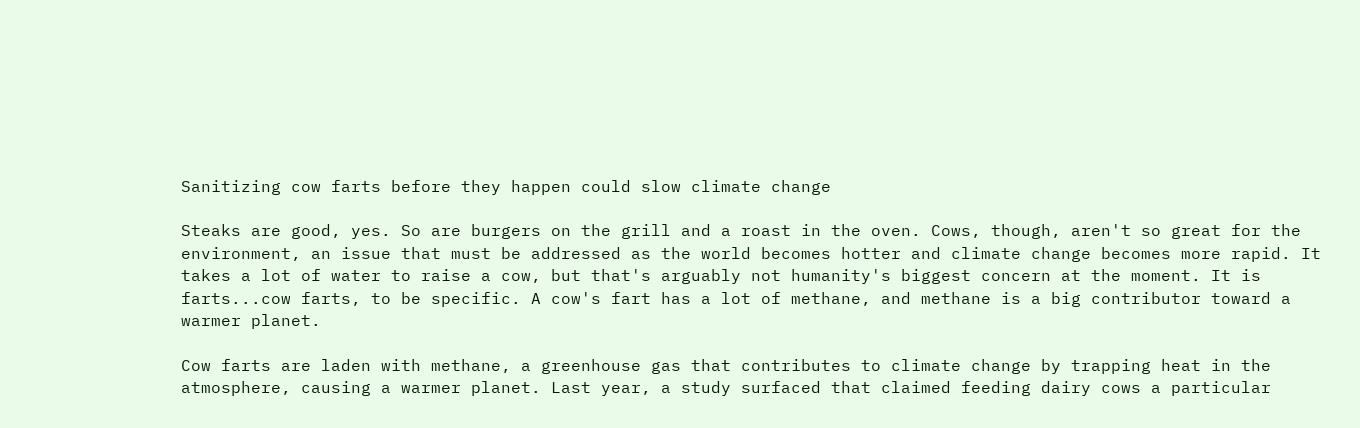Sanitizing cow farts before they happen could slow climate change

Steaks are good, yes. So are burgers on the grill and a roast in the oven. Cows, though, aren't so great for the environment, an issue that must be addressed as the world becomes hotter and climate change becomes more rapid. It takes a lot of water to raise a cow, but that's arguably not humanity's biggest concern at the moment. It is farts...cow farts, to be specific. A cow's fart has a lot of methane, and methane is a big contributor toward a warmer planet.

Cow farts are laden with methane, a greenhouse gas that contributes to climate change by trapping heat in the atmosphere, causing a warmer planet. Last year, a study surfaced that claimed feeding dairy cows a particular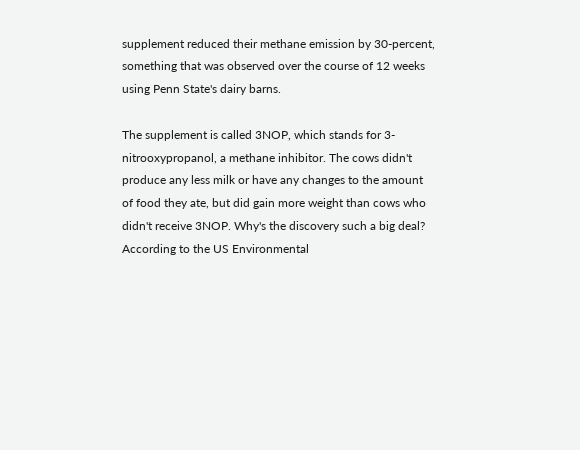supplement reduced their methane emission by 30-percent, something that was observed over the course of 12 weeks using Penn State's dairy barns.

The supplement is called 3NOP, which stands for 3-nitrooxypropanol, a methane inhibitor. The cows didn't produce any less milk or have any changes to the amount of food they ate, but did gain more weight than cows who didn't receive 3NOP. Why's the discovery such a big deal? According to the US Environmental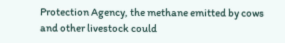Protection Agency, the methane emitted by cows and other livestock could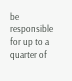be responsible for up to a quarter of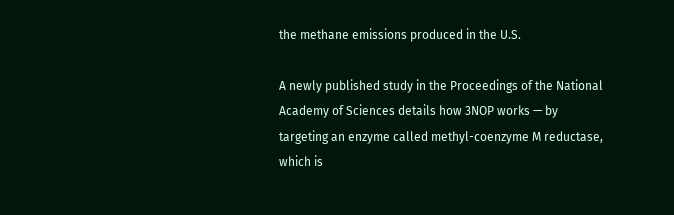the methane emissions produced in the U.S.

A newly published study in the Proceedings of the National Academy of Sciences details how 3NOP works — by targeting an enzyme called methyl-coenzyme M reductase, which is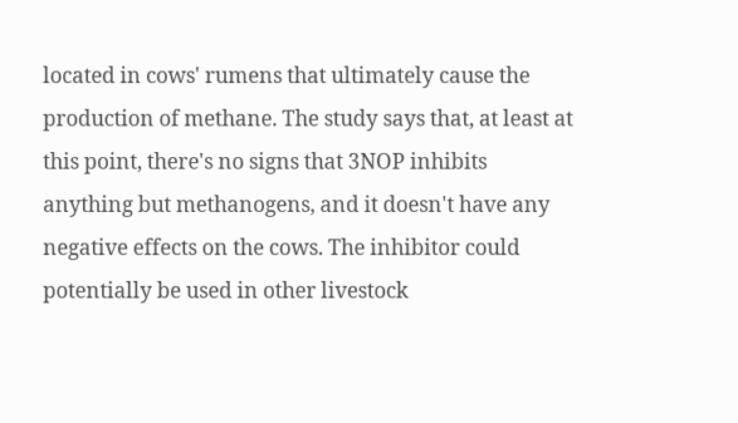located in cows' rumens that ultimately cause the production of methane. The study says that, at least at this point, there's no signs that 3NOP inhibits anything but methanogens, and it doesn't have any negative effects on the cows. The inhibitor could potentially be used in other livestock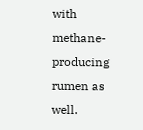with methane-producing rumen as well.